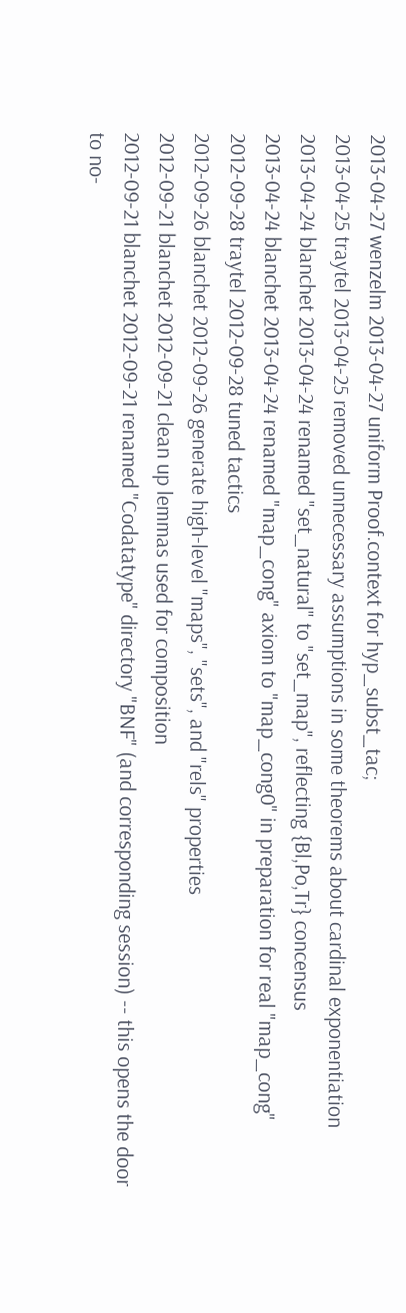2013-04-27 wenzelm 2013-04-27 uniform Proof.context for hyp_subst_tac;
2013-04-25 traytel 2013-04-25 removed unnecessary assumptions in some theorems about cardinal exponentiation
2013-04-24 blanchet 2013-04-24 renamed "set_natural" to "set_map", reflecting {Bl,Po,Tr} concensus
2013-04-24 blanchet 2013-04-24 renamed "map_cong" axiom to "map_cong0" in preparation for real "map_cong"
2012-09-28 traytel 2012-09-28 tuned tactics
2012-09-26 blanchet 2012-09-26 generate high-level "maps", "sets", and "rels" properties
2012-09-21 blanchet 2012-09-21 clean up lemmas used for composition
2012-09-21 blanchet 2012-09-21 renamed "Codatatype" directory "BNF" (and corresponding session) -- this opens the door to no-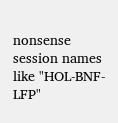nonsense session names like "HOL-BNF-LFP"